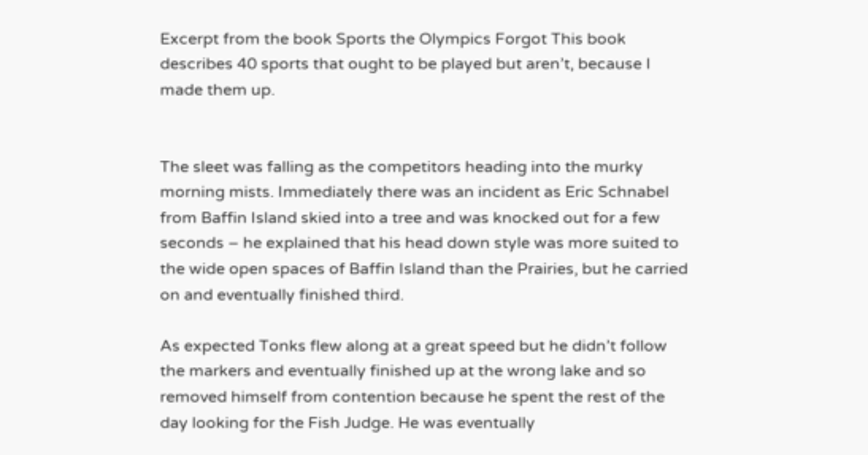Excerpt from the book Sports the Olympics Forgot This book describes 40 sports that ought to be played but aren’t, because I made them up.


The sleet was falling as the competitors heading into the murky morning mists. Immediately there was an incident as Eric Schnabel from Baffin Island skied into a tree and was knocked out for a few seconds – he explained that his head down style was more suited to the wide open spaces of Baffin Island than the Prairies, but he carried on and eventually finished third.

As expected Tonks flew along at a great speed but he didn’t follow the markers and eventually finished up at the wrong lake and so removed himself from contention because he spent the rest of the day looking for the Fish Judge. He was eventually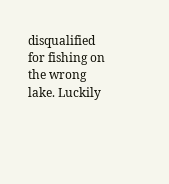disqualified for fishing on the wrong lake. Luckily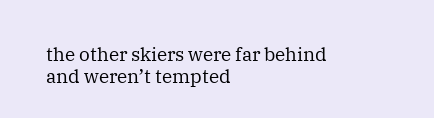the other skiers were far behind and weren’t tempted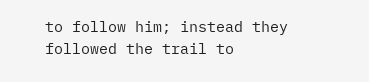to follow him; instead they followed the trail to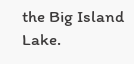the Big Island Lake.